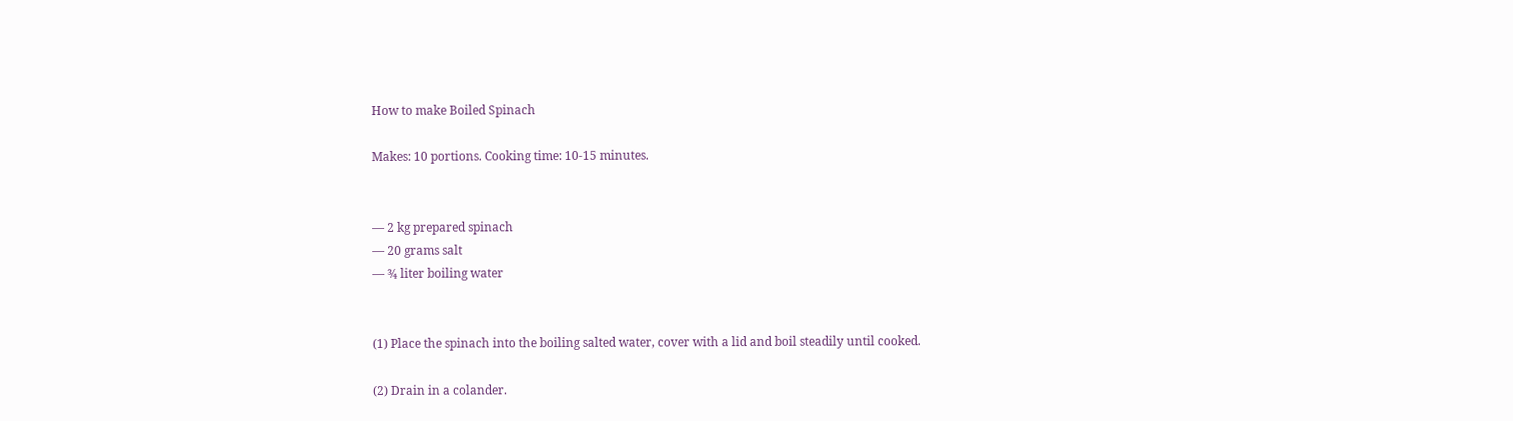How to make Boiled Spinach

Makes: 10 portions. Cooking time: 10-15 minutes.


— 2 kg prepared spinach
— 20 grams salt
— ¾ liter boiling water


(1) Place the spinach into the boiling salted water, cover with a lid and boil steadily until cooked.

(2) Drain in a colander.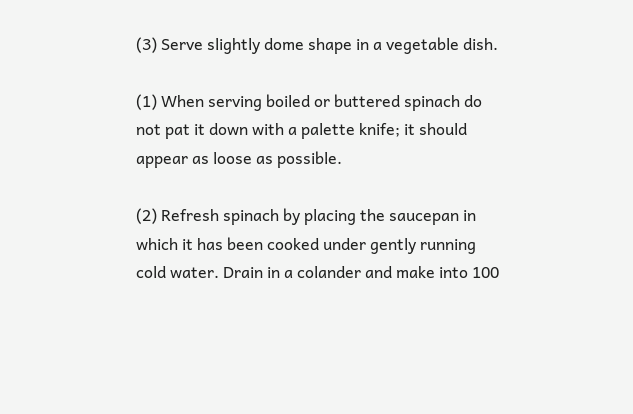(3) Serve slightly dome shape in a vegetable dish.

(1) When serving boiled or buttered spinach do not pat it down with a palette knife; it should appear as loose as possible.

(2) Refresh spinach by placing the saucepan in which it has been cooked under gently running cold water. Drain in a colander and make into 100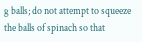g balls; do not attempt to squeeze the balls of spinach so that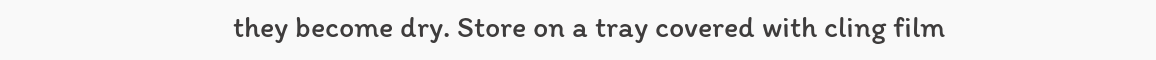they become dry. Store on a tray covered with cling film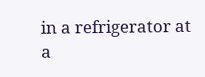in a refrigerator at a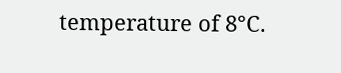temperature of 8°C.